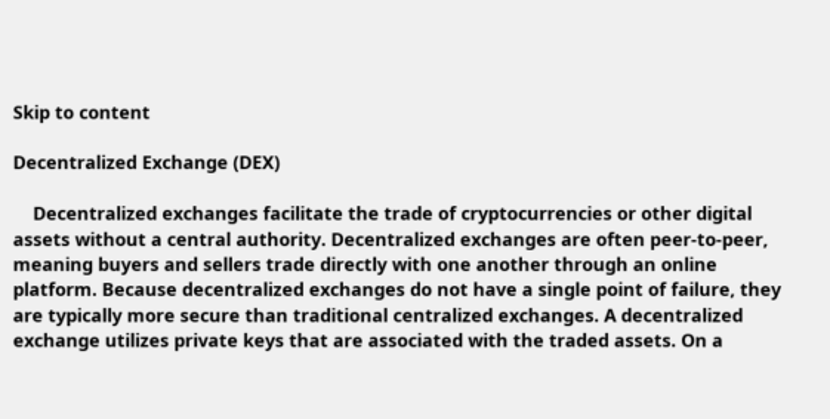Skip to content

Decentralized Exchange (DEX)

    Decentralized exchanges facilitate the trade of cryptocurrencies or other digital assets without a central authority. Decentralized exchanges are often peer-to-peer, meaning buyers and sellers trade directly with one another through an online platform. Because decentralized exchanges do not have a single point of failure, they are typically more secure than traditional centralized exchanges. A decentralized exchange utilizes private keys that are associated with the traded assets. On a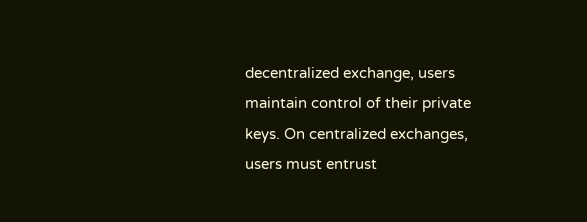decentralized exchange, users maintain control of their private keys. On centralized exchanges, users must entrust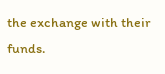the exchange with their funds.